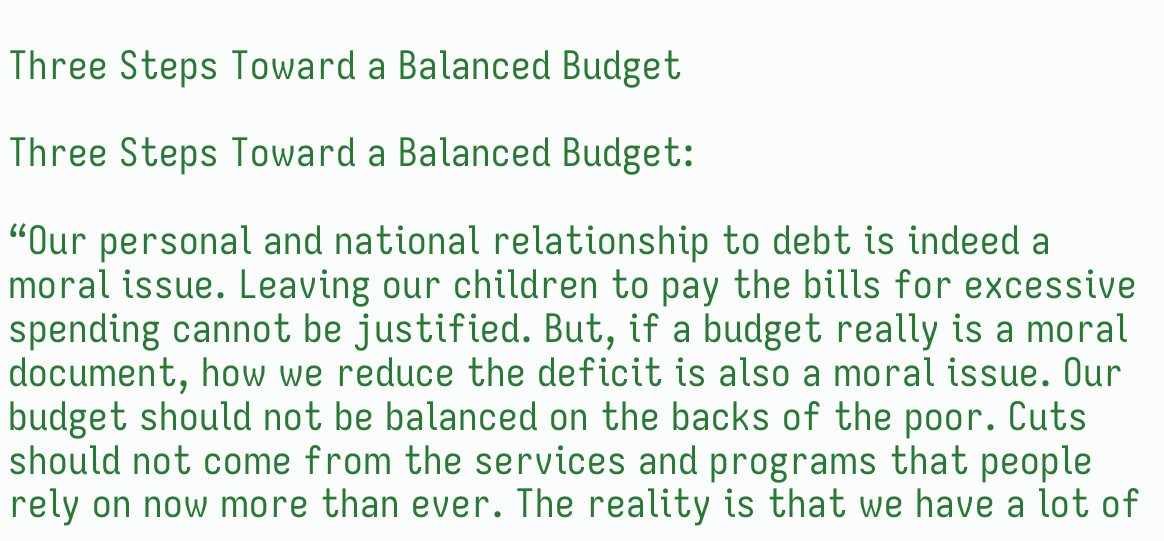Three Steps Toward a Balanced Budget

Three Steps Toward a Balanced Budget:

“Our personal and national relationship to debt is indeed a moral issue. Leaving our children to pay the bills for excessive spending cannot be justified. But, if a budget really is a moral document, how we reduce the deficit is also a moral issue. Our budget should not be balanced on the backs of the poor. Cuts should not come from the services and programs that people rely on now more than ever. The reality is that we have a lot of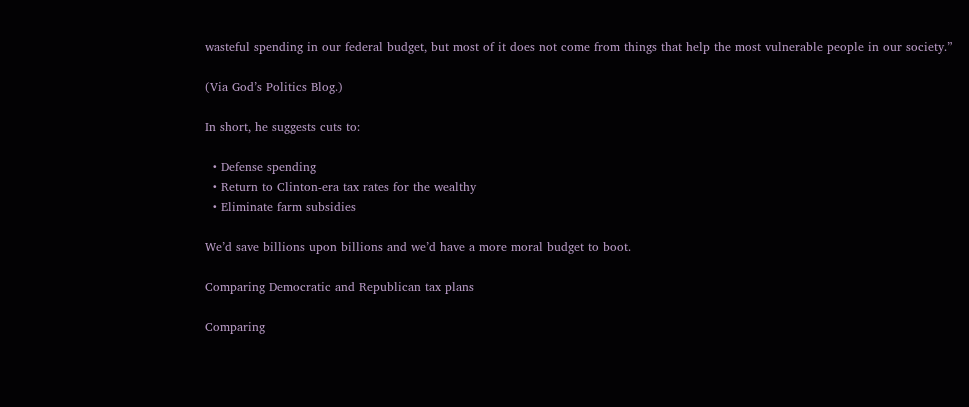wasteful spending in our federal budget, but most of it does not come from things that help the most vulnerable people in our society.”

(Via God’s Politics Blog.)

In short, he suggests cuts to:

  • Defense spending
  • Return to Clinton-era tax rates for the wealthy
  • Eliminate farm subsidies

We’d save billions upon billions and we’d have a more moral budget to boot.

Comparing Democratic and Republican tax plans

Comparing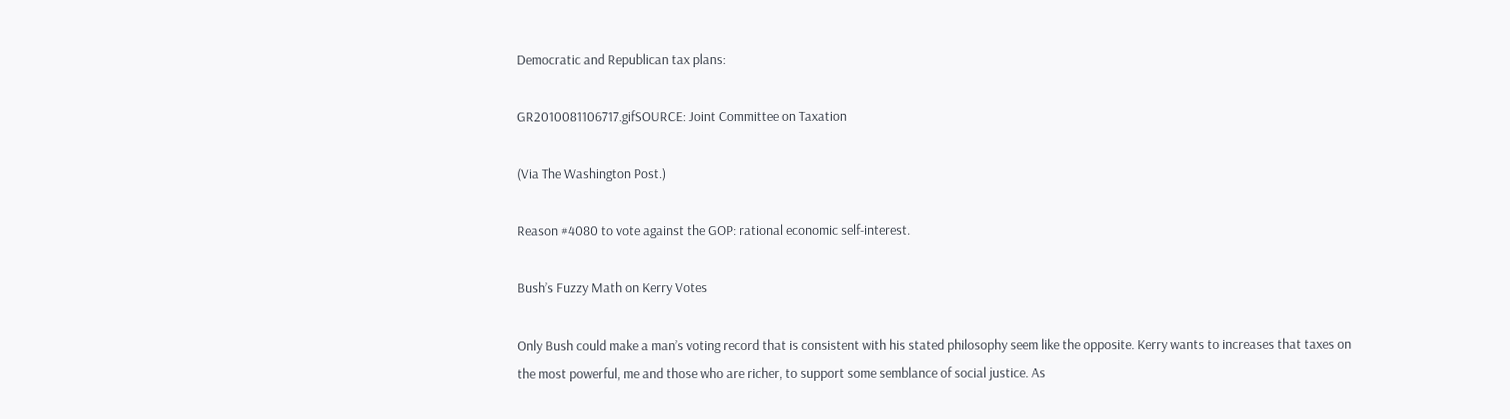Democratic and Republican tax plans:

GR2010081106717.gifSOURCE: Joint Committee on Taxation

(Via The Washington Post.)

Reason #4080 to vote against the GOP: rational economic self-interest.

Bush’s Fuzzy Math on Kerry Votes

Only Bush could make a man’s voting record that is consistent with his stated philosophy seem like the opposite. Kerry wants to increases that taxes on the most powerful, me and those who are richer, to support some semblance of social justice. As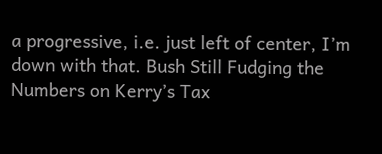a progressive, i.e. just left of center, I’m down with that. Bush Still Fudging the Numbers on Kerry’s Tax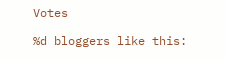Votes

%d bloggers like this: